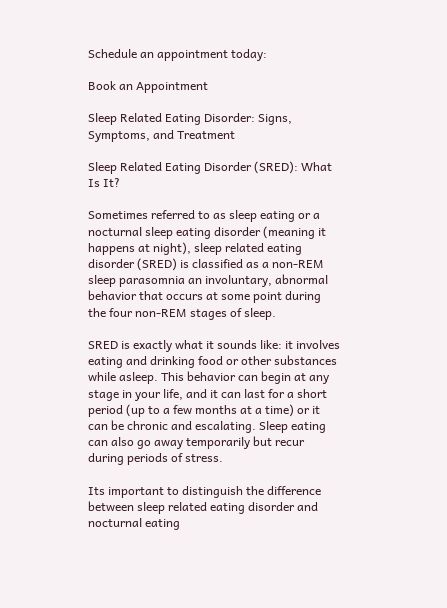Schedule an appointment today:

Book an Appointment

Sleep Related Eating Disorder: Signs, Symptoms, and Treatment

Sleep Related Eating Disorder (SRED): What Is It?

Sometimes referred to as sleep eating or a nocturnal sleep eating disorder (meaning it happens at night), sleep related eating disorder (SRED) is classified as a non-REM sleep parasomnia an involuntary, abnormal behavior that occurs at some point during the four non-REM stages of sleep.

SRED is exactly what it sounds like: it involves eating and drinking food or other substances while asleep. This behavior can begin at any stage in your life, and it can last for a short period (up to a few months at a time) or it can be chronic and escalating. Sleep eating can also go away temporarily but recur during periods of stress.

Its important to distinguish the difference between sleep related eating disorder and nocturnal eating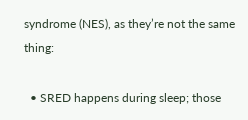syndrome (NES), as they’re not the same thing:

  • SRED happens during sleep; those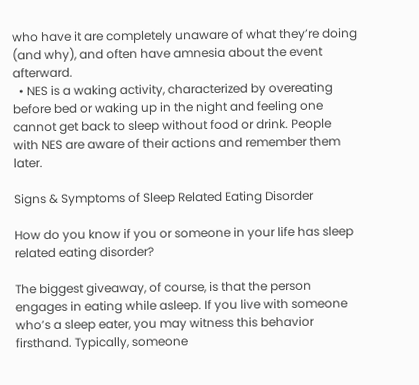who have it are completely unaware of what they’re doing (and why), and often have amnesia about the event afterward.
  • NES is a waking activity, characterized by overeating before bed or waking up in the night and feeling one cannot get back to sleep without food or drink. People with NES are aware of their actions and remember them later.

Signs & Symptoms of Sleep Related Eating Disorder

How do you know if you or someone in your life has sleep related eating disorder?

The biggest giveaway, of course, is that the person engages in eating while asleep. If you live with someone who’s a sleep eater, you may witness this behavior firsthand. Typically, someone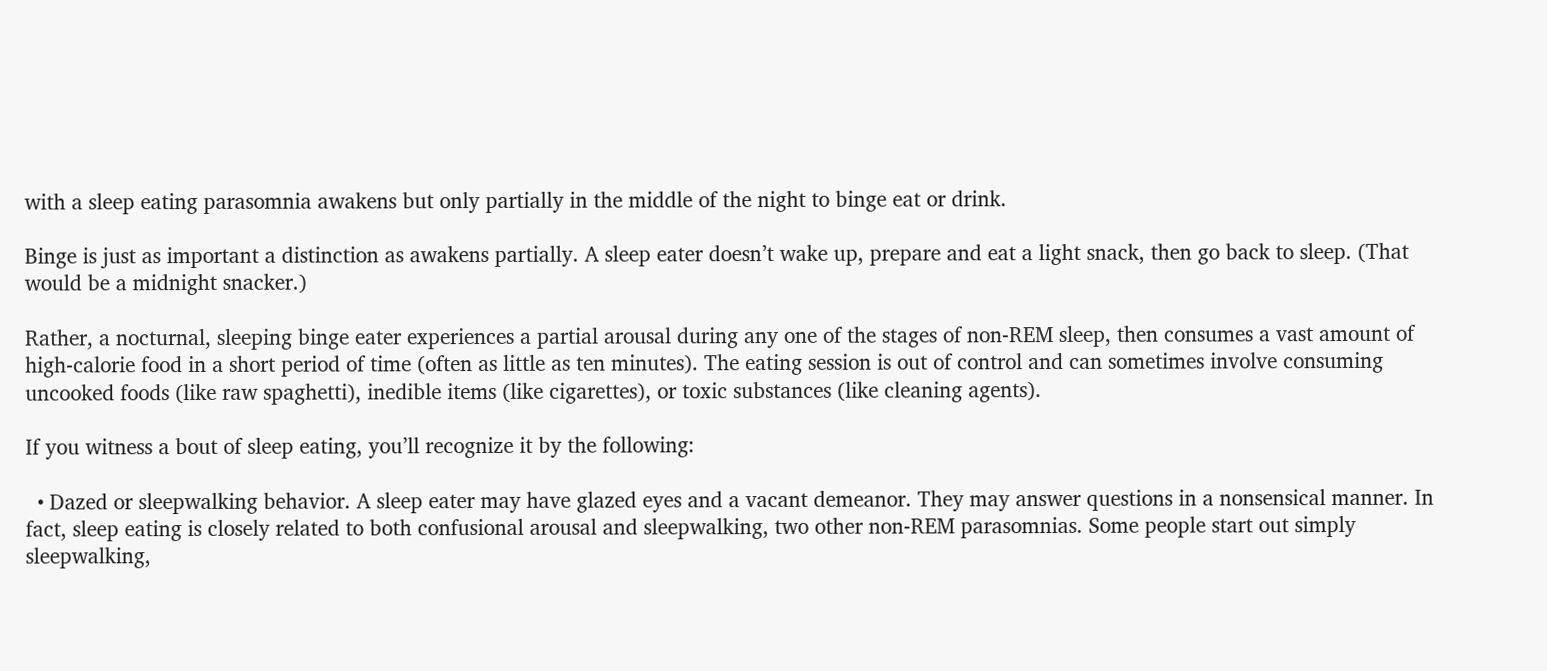with a sleep eating parasomnia awakens but only partially in the middle of the night to binge eat or drink.

Binge is just as important a distinction as awakens partially. A sleep eater doesn’t wake up, prepare and eat a light snack, then go back to sleep. (That would be a midnight snacker.)

Rather, a nocturnal, sleeping binge eater experiences a partial arousal during any one of the stages of non-REM sleep, then consumes a vast amount of high-calorie food in a short period of time (often as little as ten minutes). The eating session is out of control and can sometimes involve consuming uncooked foods (like raw spaghetti), inedible items (like cigarettes), or toxic substances (like cleaning agents).

If you witness a bout of sleep eating, you’ll recognize it by the following:

  • Dazed or sleepwalking behavior. A sleep eater may have glazed eyes and a vacant demeanor. They may answer questions in a nonsensical manner. In fact, sleep eating is closely related to both confusional arousal and sleepwalking, two other non-REM parasomnias. Some people start out simply sleepwalking,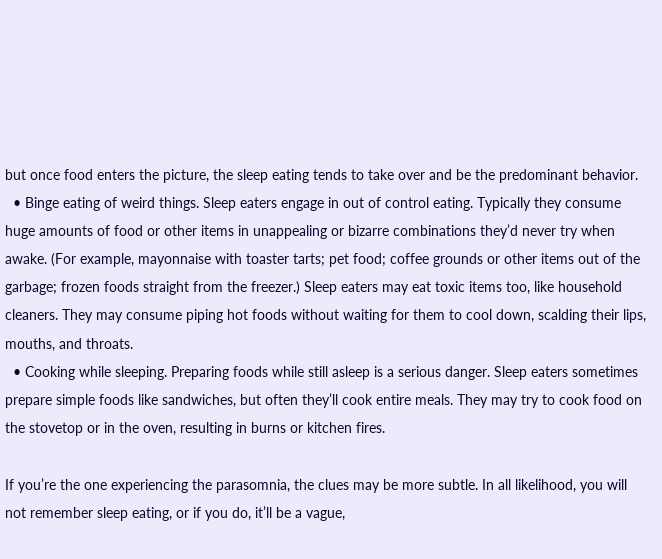but once food enters the picture, the sleep eating tends to take over and be the predominant behavior.
  • Binge eating of weird things. Sleep eaters engage in out of control eating. Typically they consume huge amounts of food or other items in unappealing or bizarre combinations they’d never try when awake. (For example, mayonnaise with toaster tarts; pet food; coffee grounds or other items out of the garbage; frozen foods straight from the freezer.) Sleep eaters may eat toxic items too, like household cleaners. They may consume piping hot foods without waiting for them to cool down, scalding their lips, mouths, and throats.
  • Cooking while sleeping. Preparing foods while still asleep is a serious danger. Sleep eaters sometimes prepare simple foods like sandwiches, but often they’ll cook entire meals. They may try to cook food on the stovetop or in the oven, resulting in burns or kitchen fires.

If you’re the one experiencing the parasomnia, the clues may be more subtle. In all likelihood, you will not remember sleep eating, or if you do, it’ll be a vague,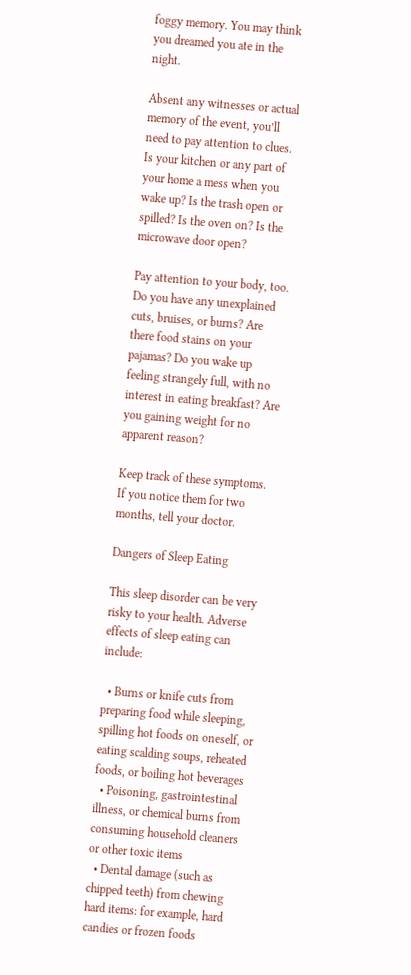foggy memory. You may think you dreamed you ate in the night.

Absent any witnesses or actual memory of the event, you’ll need to pay attention to clues. Is your kitchen or any part of your home a mess when you wake up? Is the trash open or spilled? Is the oven on? Is the microwave door open?

Pay attention to your body, too. Do you have any unexplained cuts, bruises, or burns? Are there food stains on your pajamas? Do you wake up feeling strangely full, with no interest in eating breakfast? Are you gaining weight for no apparent reason?

Keep track of these symptoms. If you notice them for two months, tell your doctor.

Dangers of Sleep Eating

This sleep disorder can be very risky to your health. Adverse effects of sleep eating can include:

  • Burns or knife cuts from preparing food while sleeping, spilling hot foods on oneself, or eating scalding soups, reheated foods, or boiling hot beverages
  • Poisoning, gastrointestinal illness, or chemical burns from consuming household cleaners or other toxic items
  • Dental damage (such as chipped teeth) from chewing hard items: for example, hard candies or frozen foods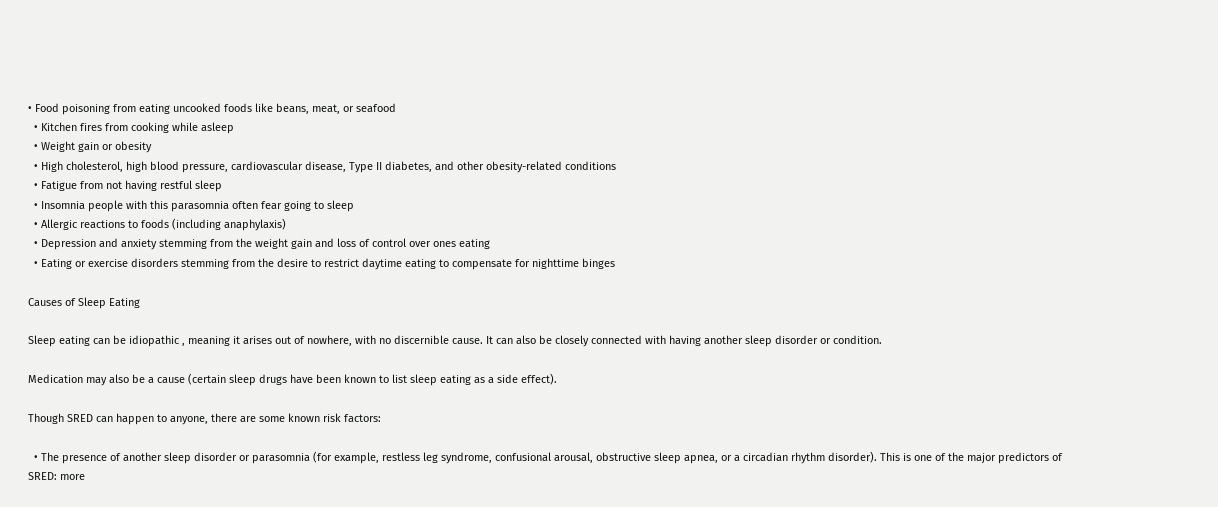• Food poisoning from eating uncooked foods like beans, meat, or seafood
  • Kitchen fires from cooking while asleep
  • Weight gain or obesity
  • High cholesterol, high blood pressure, cardiovascular disease, Type II diabetes, and other obesity-related conditions
  • Fatigue from not having restful sleep
  • Insomnia people with this parasomnia often fear going to sleep
  • Allergic reactions to foods (including anaphylaxis)
  • Depression and anxiety stemming from the weight gain and loss of control over ones eating
  • Eating or exercise disorders stemming from the desire to restrict daytime eating to compensate for nighttime binges

Causes of Sleep Eating

Sleep eating can be idiopathic , meaning it arises out of nowhere, with no discernible cause. It can also be closely connected with having another sleep disorder or condition.

Medication may also be a cause (certain sleep drugs have been known to list sleep eating as a side effect).

Though SRED can happen to anyone, there are some known risk factors:

  • The presence of another sleep disorder or parasomnia (for example, restless leg syndrome, confusional arousal, obstructive sleep apnea, or a circadian rhythm disorder). This is one of the major predictors of SRED: more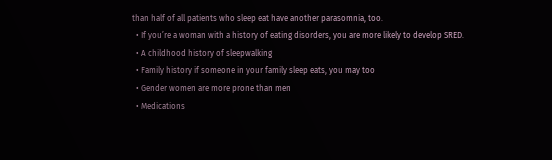than half of all patients who sleep eat have another parasomnia, too.
  • If you’re a woman with a history of eating disorders, you are more likely to develop SRED.
  • A childhood history of sleepwalking
  • Family history if someone in your family sleep eats, you may too
  • Gender women are more prone than men
  • Medications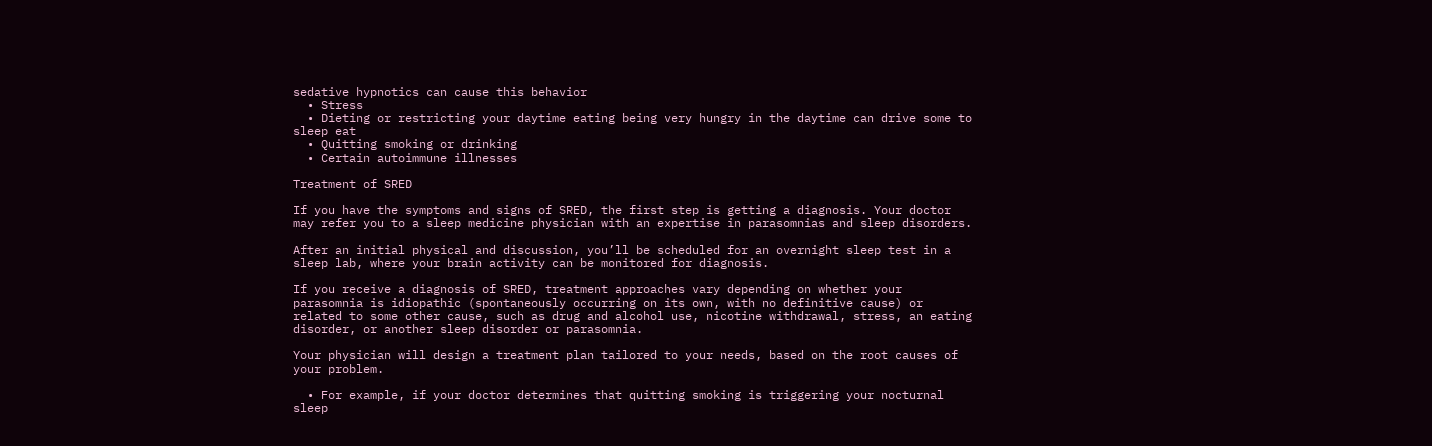sedative hypnotics can cause this behavior
  • Stress
  • Dieting or restricting your daytime eating being very hungry in the daytime can drive some to sleep eat
  • Quitting smoking or drinking
  • Certain autoimmune illnesses

Treatment of SRED

If you have the symptoms and signs of SRED, the first step is getting a diagnosis. Your doctor may refer you to a sleep medicine physician with an expertise in parasomnias and sleep disorders.

After an initial physical and discussion, you’ll be scheduled for an overnight sleep test in a sleep lab, where your brain activity can be monitored for diagnosis.

If you receive a diagnosis of SRED, treatment approaches vary depending on whether your parasomnia is idiopathic (spontaneously occurring on its own, with no definitive cause) or related to some other cause, such as drug and alcohol use, nicotine withdrawal, stress, an eating disorder, or another sleep disorder or parasomnia.

Your physician will design a treatment plan tailored to your needs, based on the root causes of your problem.

  • For example, if your doctor determines that quitting smoking is triggering your nocturnal sleep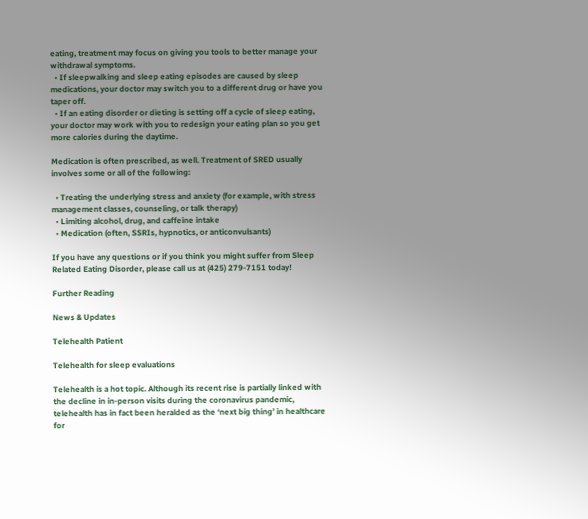eating, treatment may focus on giving you tools to better manage your withdrawal symptoms.
  • If sleepwalking and sleep eating episodes are caused by sleep medications, your doctor may switch you to a different drug or have you taper off.
  • If an eating disorder or dieting is setting off a cycle of sleep eating, your doctor may work with you to redesign your eating plan so you get more calories during the daytime.

Medication is often prescribed, as well. Treatment of SRED usually involves some or all of the following:

  • Treating the underlying stress and anxiety (for example, with stress management classes, counseling, or talk therapy)
  • Limiting alcohol, drug, and caffeine intake
  • Medication (often, SSRIs, hypnotics, or anticonvulsants)

If you have any questions or if you think you might suffer from Sleep Related Eating Disorder, please call us at (425) 279-7151 today!

Further Reading

News & Updates

Telehealth Patient

Telehealth for sleep evaluations

Telehealth is a hot topic. Although its recent rise is partially linked with the decline in in-person visits during the coronavirus pandemic, telehealth has in fact been heralded as the ‘next big thing’ in healthcare for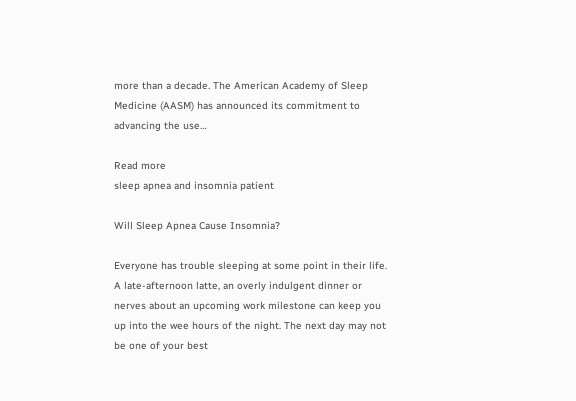more than a decade. The American Academy of Sleep Medicine (AASM) has announced its commitment to advancing the use…

Read more
sleep apnea and insomnia patient

Will Sleep Apnea Cause Insomnia?

Everyone has trouble sleeping at some point in their life. A late-afternoon latte, an overly indulgent dinner or nerves about an upcoming work milestone can keep you up into the wee hours of the night. The next day may not be one of your best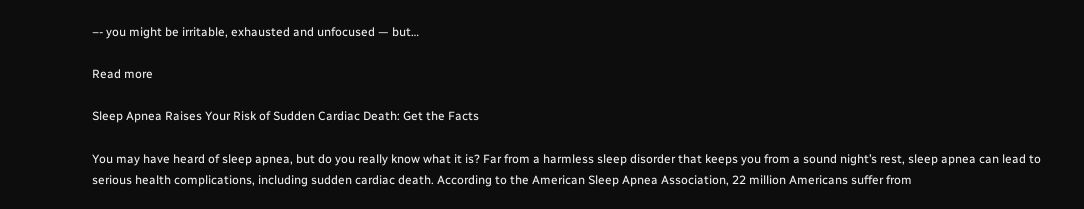–- you might be irritable, exhausted and unfocused — but…

Read more

Sleep Apnea Raises Your Risk of Sudden Cardiac Death: Get the Facts

You may have heard of sleep apnea, but do you really know what it is? Far from a harmless sleep disorder that keeps you from a sound night’s rest, sleep apnea can lead to serious health complications, including sudden cardiac death. According to the American Sleep Apnea Association, 22 million Americans suffer from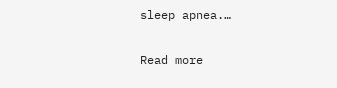sleep apnea.…

Read more